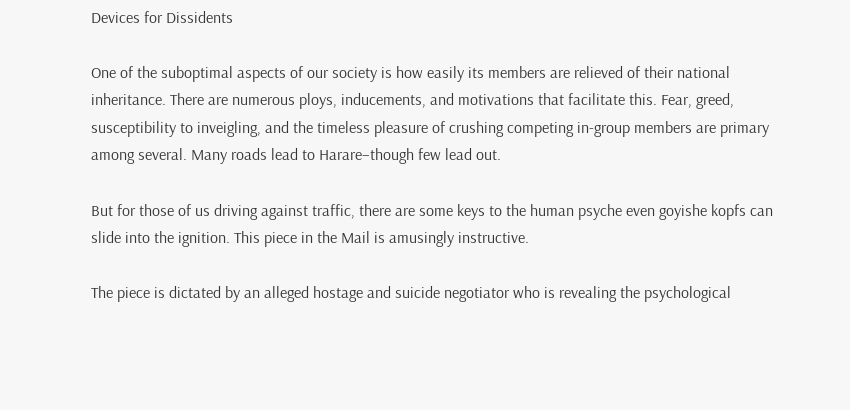Devices for Dissidents

One of the suboptimal aspects of our society is how easily its members are relieved of their national inheritance. There are numerous ploys, inducements, and motivations that facilitate this. Fear, greed, susceptibility to inveigling, and the timeless pleasure of crushing competing in-group members are primary among several. Many roads lead to Harare–though few lead out.

But for those of us driving against traffic, there are some keys to the human psyche even goyishe kopfs can slide into the ignition. This piece in the Mail is amusingly instructive.

The piece is dictated by an alleged hostage and suicide negotiator who is revealing the psychological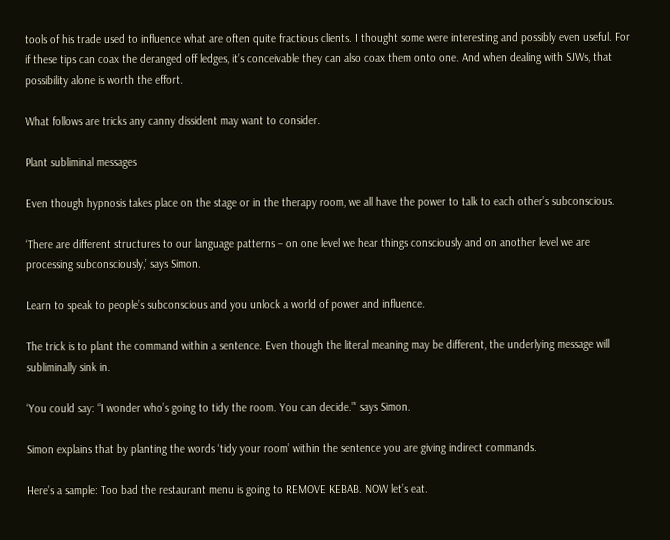tools of his trade used to influence what are often quite fractious clients. I thought some were interesting and possibly even useful. For if these tips can coax the deranged off ledges, it’s conceivable they can also coax them onto one. And when dealing with SJWs, that possibility alone is worth the effort.

What follows are tricks any canny dissident may want to consider.

Plant subliminal messages

Even though hypnosis takes place on the stage or in the therapy room, we all have the power to talk to each other’s subconscious.

‘There are different structures to our language patterns – on one level we hear things consciously and on another level we are processing subconsciously,’ says Simon.

Learn to speak to people’s subconscious and you unlock a world of power and influence.

The trick is to plant the command within a sentence. Even though the literal meaning may be different, the underlying message will subliminally sink in.

‘You could say: “I wonder who’s going to tidy the room. You can decide.”‘ says Simon.

Simon explains that by planting the words ‘tidy your room’ within the sentence you are giving indirect commands.

Here’s a sample: Too bad the restaurant menu is going to REMOVE KEBAB. NOW let’s eat.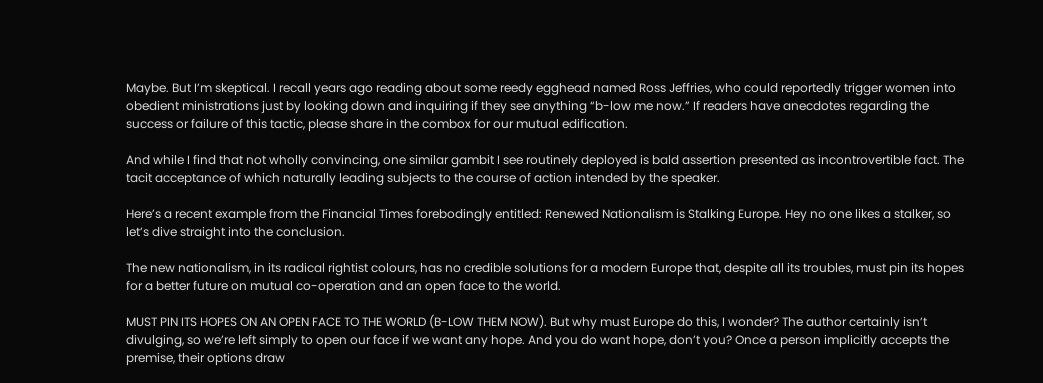Maybe. But I’m skeptical. I recall years ago reading about some reedy egghead named Ross Jeffries, who could reportedly trigger women into obedient ministrations just by looking down and inquiring if they see anything “b-low me now.” If readers have anecdotes regarding the success or failure of this tactic, please share in the combox for our mutual edification.

And while I find that not wholly convincing, one similar gambit I see routinely deployed is bald assertion presented as incontrovertible fact. The tacit acceptance of which naturally leading subjects to the course of action intended by the speaker.

Here’s a recent example from the Financial Times forebodingly entitled: Renewed Nationalism is Stalking Europe. Hey no one likes a stalker, so let’s dive straight into the conclusion.

The new nationalism, in its radical rightist colours, has no credible solutions for a modern Europe that, despite all its troubles, must pin its hopes for a better future on mutual co-operation and an open face to the world.

MUST PIN ITS HOPES ON AN OPEN FACE TO THE WORLD (B-LOW THEM NOW). But why must Europe do this, I wonder? The author certainly isn’t divulging, so we’re left simply to open our face if we want any hope. And you do want hope, don’t you? Once a person implicitly accepts the premise, their options draw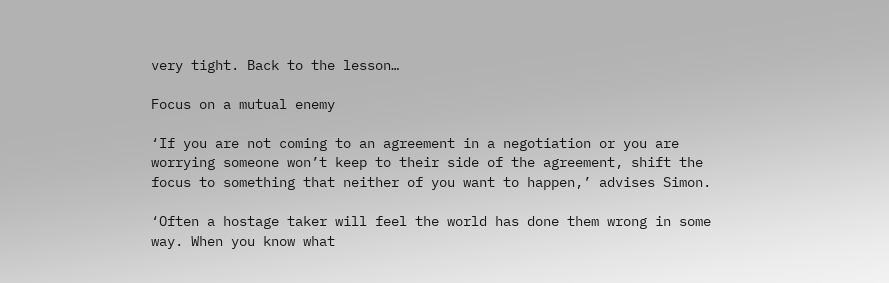very tight. Back to the lesson…

Focus on a mutual enemy

‘If you are not coming to an agreement in a negotiation or you are worrying someone won’t keep to their side of the agreement, shift the focus to something that neither of you want to happen,’ advises Simon.

‘Often a hostage taker will feel the world has done them wrong in some way. When you know what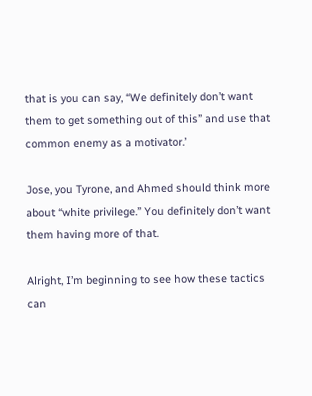that is you can say, “We definitely don’t want them to get something out of this” and use that common enemy as a motivator.’

Jose, you Tyrone, and Ahmed should think more about “white privilege.” You definitely don’t want them having more of that.

Alright, I’m beginning to see how these tactics can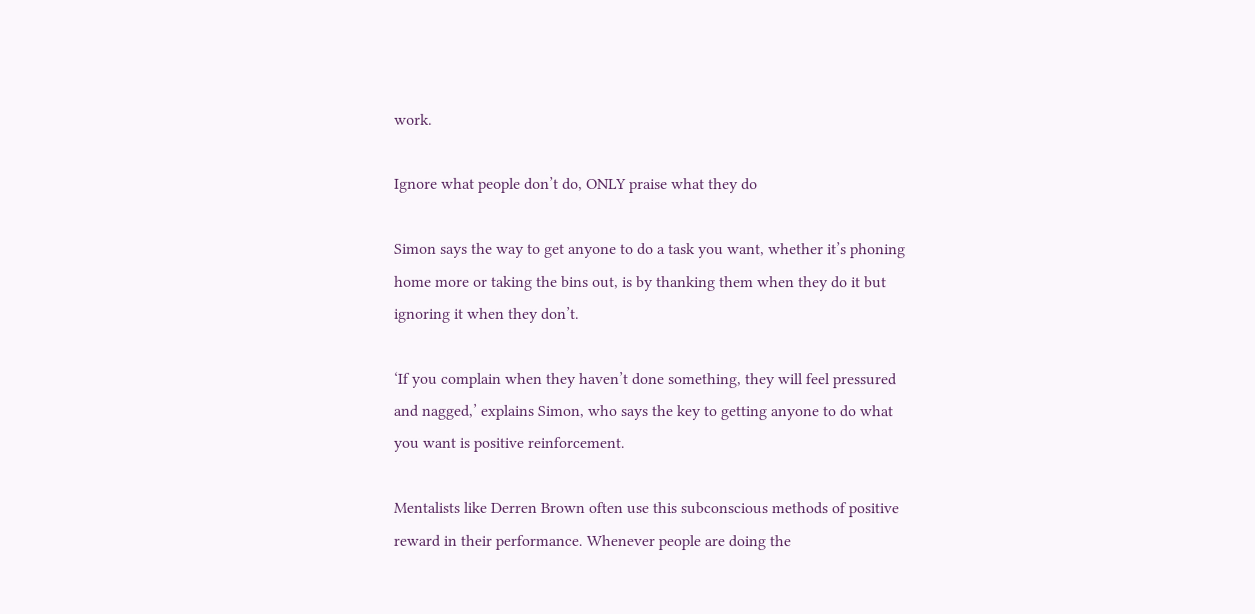work.

Ignore what people don’t do, ONLY praise what they do

Simon says the way to get anyone to do a task you want, whether it’s phoning home more or taking the bins out, is by thanking them when they do it but ignoring it when they don’t.

‘If you complain when they haven’t done something, they will feel pressured and nagged,’ explains Simon, who says the key to getting anyone to do what you want is positive reinforcement.

Mentalists like Derren Brown often use this subconscious methods of positive reward in their performance. Whenever people are doing the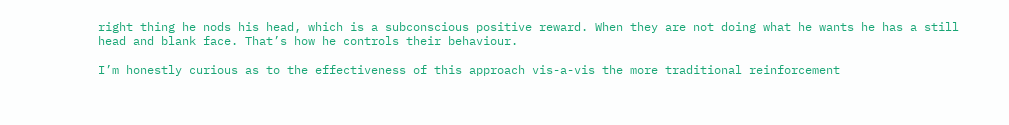right thing he nods his head, which is a subconscious positive reward. When they are not doing what he wants he has a still head and blank face. That’s how he controls their behaviour.

I’m honestly curious as to the effectiveness of this approach vis-a-vis the more traditional reinforcement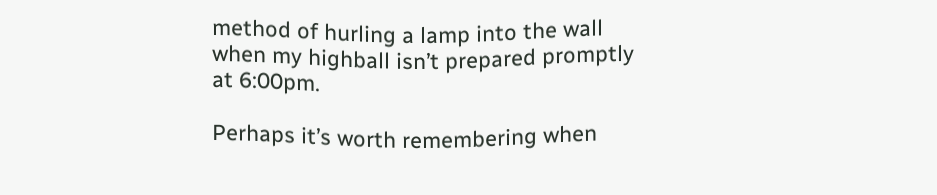method of hurling a lamp into the wall when my highball isn’t prepared promptly at 6:00pm.

Perhaps it’s worth remembering when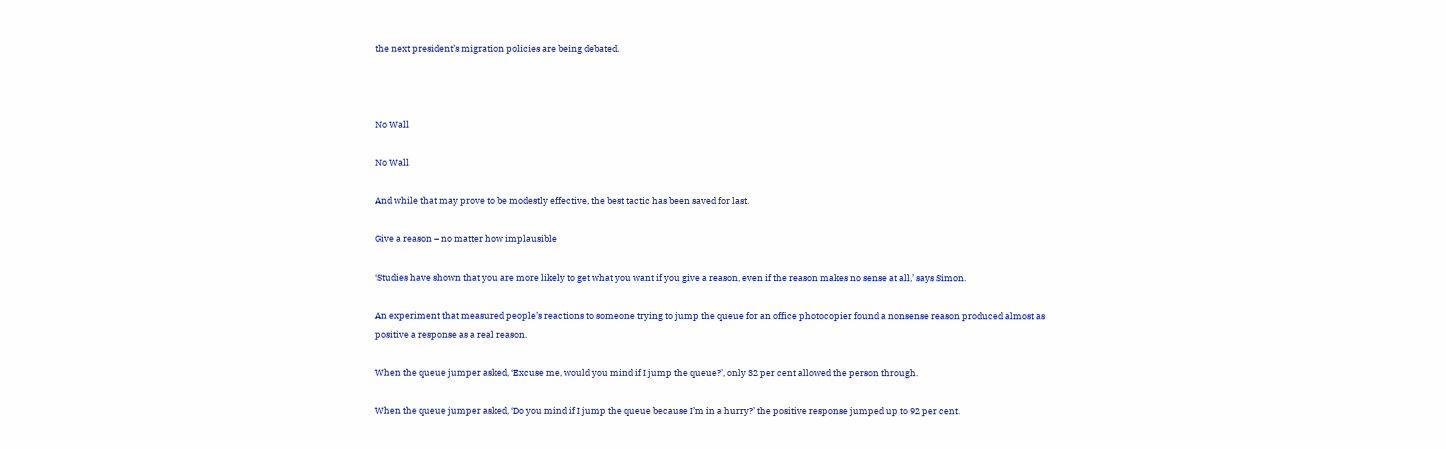the next president’s migration policies are being debated.



No Wall

No Wall

And while that may prove to be modestly effective, the best tactic has been saved for last.

Give a reason – no matter how implausible

‘Studies have shown that you are more likely to get what you want if you give a reason, even if the reason makes no sense at all,’ says Simon.

An experiment that measured people’s reactions to someone trying to jump the queue for an office photocopier found a nonsense reason produced almost as positive a response as a real reason.

When the queue jumper asked, ‘Excuse me, would you mind if I jump the queue?’, only 32 per cent allowed the person through.

When the queue jumper asked, ‘Do you mind if I jump the queue because I’m in a hurry?’ the positive response jumped up to 92 per cent.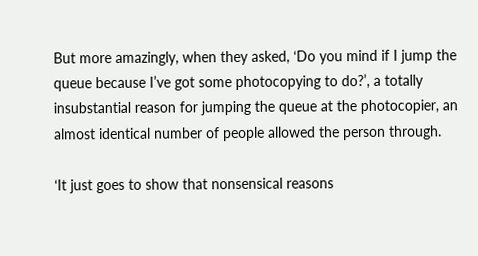But more amazingly, when they asked, ‘Do you mind if I jump the queue because I’ve got some photocopying to do?’, a totally insubstantial reason for jumping the queue at the photocopier, an almost identical number of people allowed the person through.

‘It just goes to show that nonsensical reasons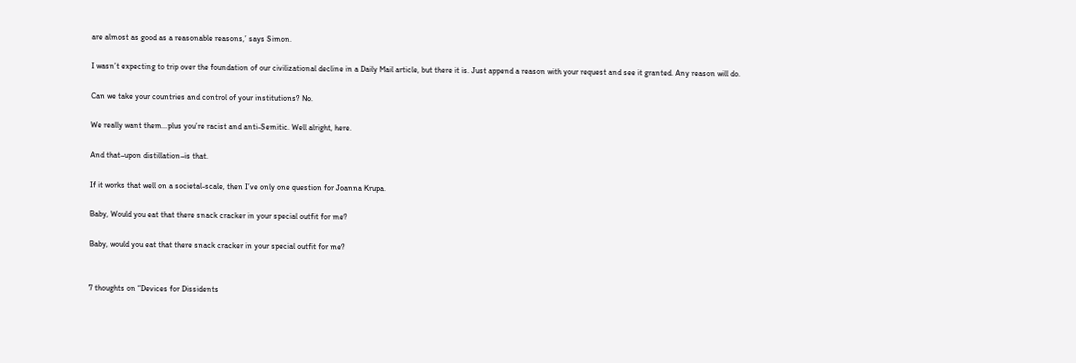are almost as good as a reasonable reasons,’ says Simon.

I wasn’t expecting to trip over the foundation of our civilizational decline in a Daily Mail article, but there it is. Just append a reason with your request and see it granted. Any reason will do.

Can we take your countries and control of your institutions? No.

We really want them…plus you’re racist and anti-Semitic. Well alright, here.

And that–upon distillation–is that.

If it works that well on a societal-scale, then I’ve only one question for Joanna Krupa.

Baby, Would you eat that there snack cracker in your special outfit for me?

Baby, would you eat that there snack cracker in your special outfit for me?


7 thoughts on “Devices for Dissidents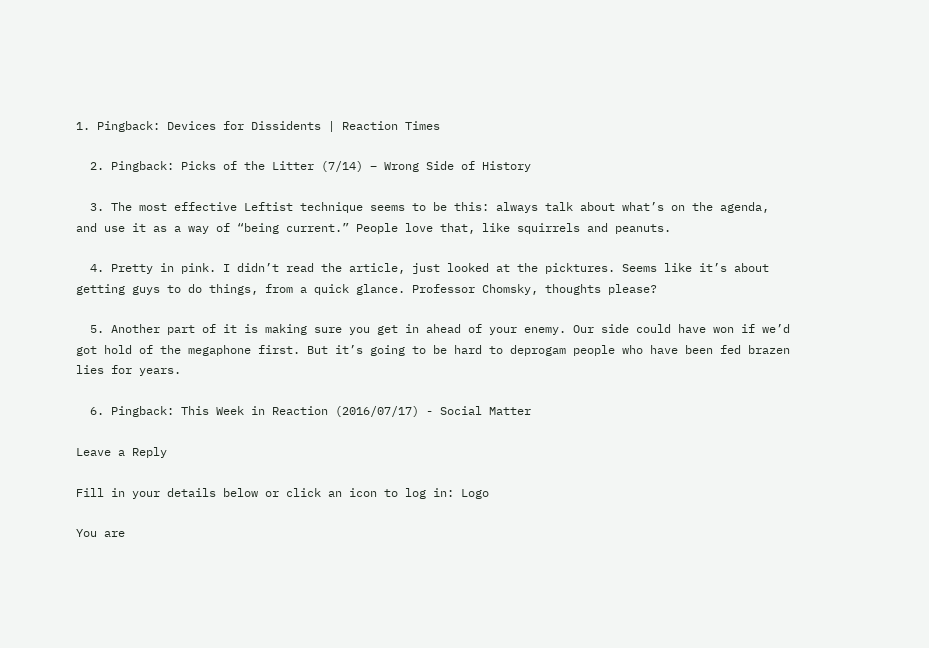1. Pingback: Devices for Dissidents | Reaction Times

  2. Pingback: Picks of the Litter (7/14) – Wrong Side of History

  3. The most effective Leftist technique seems to be this: always talk about what’s on the agenda, and use it as a way of “being current.” People love that, like squirrels and peanuts.

  4. Pretty in pink. I didn’t read the article, just looked at the picktures. Seems like it’s about getting guys to do things, from a quick glance. Professor Chomsky, thoughts please?

  5. Another part of it is making sure you get in ahead of your enemy. Our side could have won if we’d got hold of the megaphone first. But it’s going to be hard to deprogam people who have been fed brazen lies for years.

  6. Pingback: This Week in Reaction (2016/07/17) - Social Matter

Leave a Reply

Fill in your details below or click an icon to log in: Logo

You are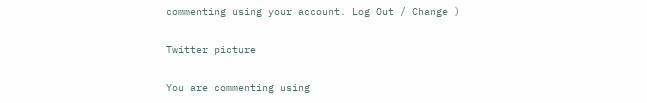commenting using your account. Log Out / Change )

Twitter picture

You are commenting using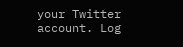your Twitter account. Log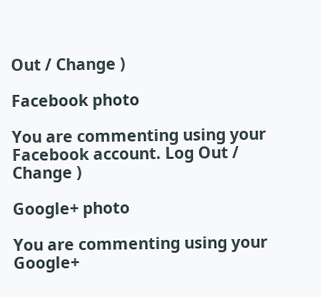Out / Change )

Facebook photo

You are commenting using your Facebook account. Log Out / Change )

Google+ photo

You are commenting using your Google+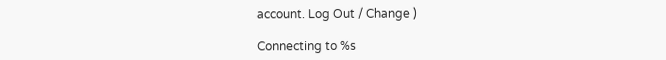account. Log Out / Change )

Connecting to %s